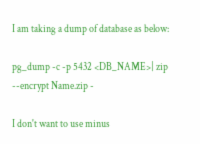I am taking a dump of database as below:

pg_dump -c -p 5432 <DB_NAME>| zip --encrypt Name.zip -

I don't want to use minus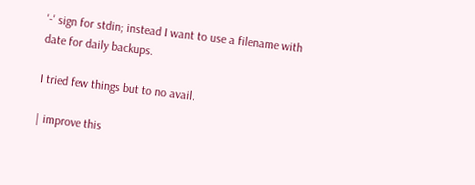'-' sign for stdin; instead I want to use a filename with date for daily backups.

I tried few things but to no avail.

| improve this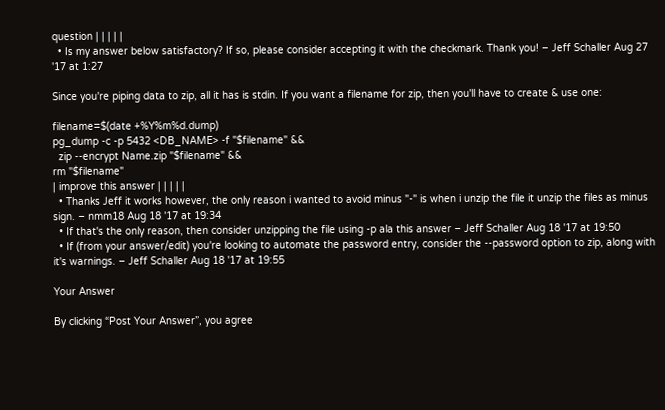question | | | | |
  • Is my answer below satisfactory? If so, please consider accepting it with the checkmark. Thank you! – Jeff Schaller Aug 27 '17 at 1:27

Since you're piping data to zip, all it has is stdin. If you want a filename for zip, then you'll have to create & use one:

filename=$(date +%Y%m%d.dump)
pg_dump -c -p 5432 <DB_NAME> -f "$filename" &&
  zip --encrypt Name.zip "$filename" &&
rm "$filename"
| improve this answer | | | | |
  • Thanks Jeff it works however, the only reason i wanted to avoid minus "-" is when i unzip the file it unzip the files as minus sign. – nmm18 Aug 18 '17 at 19:34
  • If that's the only reason, then consider unzipping the file using -p ala this answer – Jeff Schaller Aug 18 '17 at 19:50
  • If (from your answer/edit) you're looking to automate the password entry, consider the --password option to zip, along with it's warnings. – Jeff Schaller Aug 18 '17 at 19:55

Your Answer

By clicking “Post Your Answer”, you agree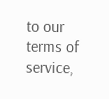to our terms of service,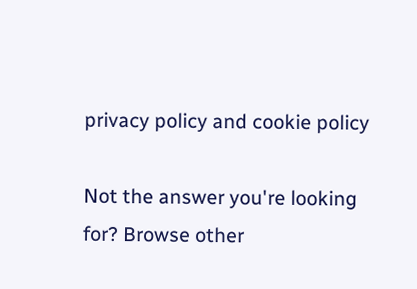privacy policy and cookie policy

Not the answer you're looking for? Browse other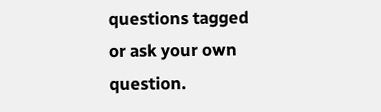questions tagged or ask your own question.